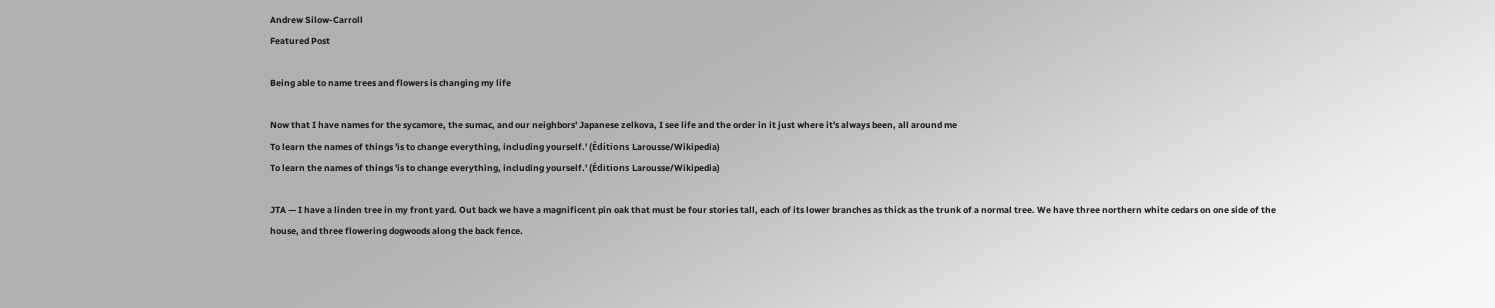Andrew Silow-Carroll
Featured Post

Being able to name trees and flowers is changing my life

Now that I have names for the sycamore, the sumac, and our neighbors' Japanese zelkova, I see life and the order in it just where it's always been, all around me
To learn the names of things 'is to change everything, including yourself.' (Éditions Larousse/Wikipedia)
To learn the names of things 'is to change everything, including yourself.' (Éditions Larousse/Wikipedia)

JTA — I have a linden tree in my front yard. Out back we have a magnificent pin oak that must be four stories tall, each of its lower branches as thick as the trunk of a normal tree. We have three northern white cedars on one side of the house, and three flowering dogwoods along the back fence.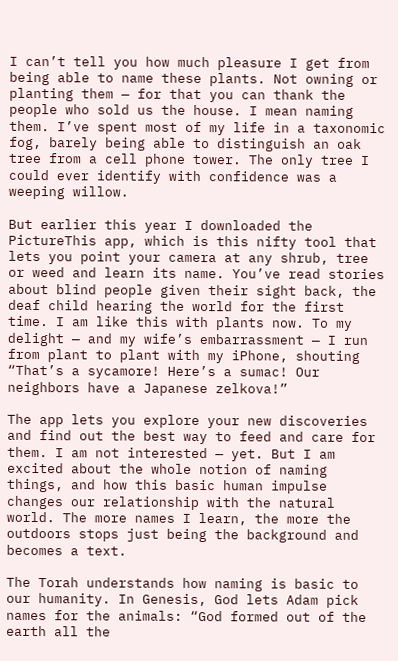I can’t tell you how much pleasure I get from being able to name these plants. Not owning or planting them — for that you can thank the people who sold us the house. I mean naming them. I’ve spent most of my life in a taxonomic fog, barely being able to distinguish an oak tree from a cell phone tower. The only tree I could ever identify with confidence was a weeping willow.

But earlier this year I downloaded the PictureThis app, which is this nifty tool that lets you point your camera at any shrub, tree or weed and learn its name. You’ve read stories about blind people given their sight back, the deaf child hearing the world for the first time. I am like this with plants now. To my delight — and my wife’s embarrassment — I run from plant to plant with my iPhone, shouting “That’s a sycamore! Here’s a sumac! Our neighbors have a Japanese zelkova!”

The app lets you explore your new discoveries and find out the best way to feed and care for them. I am not interested — yet. But I am excited about the whole notion of naming things, and how this basic human impulse changes our relationship with the natural world. The more names I learn, the more the outdoors stops just being the background and becomes a text.

The Torah understands how naming is basic to our humanity. In Genesis, God lets Adam pick names for the animals: “God formed out of the earth all the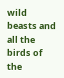wild beasts and all the birds of the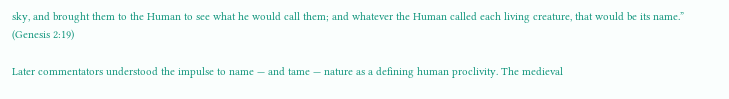sky, and brought them to the Human to see what he would call them; and whatever the Human called each living creature, that would be its name.” (Genesis 2:19)

Later commentators understood the impulse to name — and tame — nature as a defining human proclivity. The medieval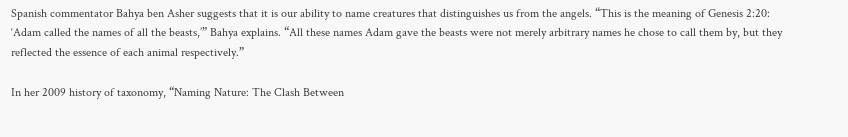Spanish commentator Bahya ben Asher suggests that it is our ability to name creatures that distinguishes us from the angels. “This is the meaning of Genesis 2:20: ‘Adam called the names of all the beasts,’” Bahya explains. “All these names Adam gave the beasts were not merely arbitrary names he chose to call them by, but they reflected the essence of each animal respectively.”

In her 2009 history of taxonomy, “Naming Nature: The Clash Between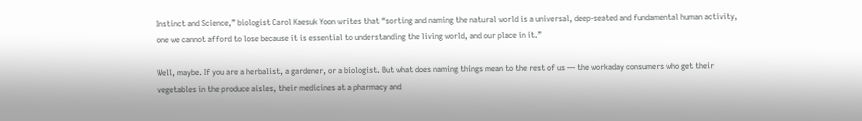Instinct and Science,” biologist Carol Kaesuk Yoon writes that “sorting and naming the natural world is a universal, deep-seated and fundamental human activity, one we cannot afford to lose because it is essential to understanding the living world, and our place in it.”

Well, maybe. If you are a herbalist, a gardener, or a biologist. But what does naming things mean to the rest of us — the workaday consumers who get their vegetables in the produce aisles, their medicines at a pharmacy and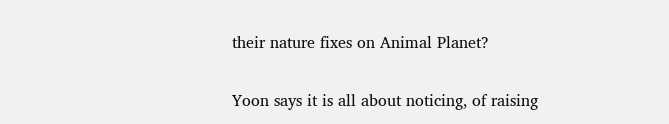their nature fixes on Animal Planet?

Yoon says it is all about noticing, of raising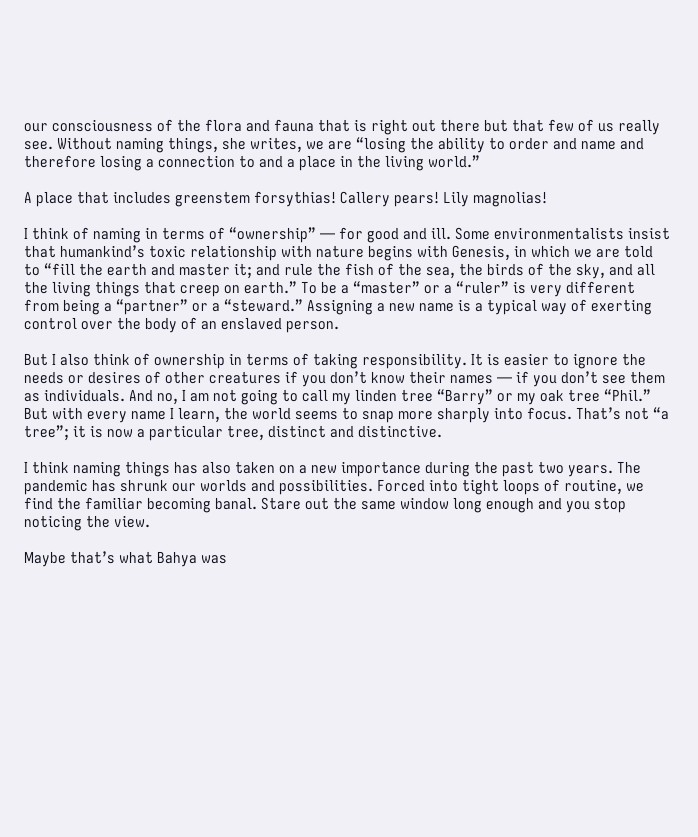our consciousness of the flora and fauna that is right out there but that few of us really see. Without naming things, she writes, we are “losing the ability to order and name and therefore losing a connection to and a place in the living world.”

A place that includes greenstem forsythias! Callery pears! Lily magnolias!

I think of naming in terms of “ownership” — for good and ill. Some environmentalists insist that humankind’s toxic relationship with nature begins with Genesis, in which we are told to “fill the earth and master it; and rule the fish of the sea, the birds of the sky, and all the living things that creep on earth.” To be a “master” or a “ruler” is very different from being a “partner” or a “steward.” Assigning a new name is a typical way of exerting control over the body of an enslaved person.

But I also think of ownership in terms of taking responsibility. It is easier to ignore the needs or desires of other creatures if you don’t know their names — if you don’t see them as individuals. And no, I am not going to call my linden tree “Barry” or my oak tree “Phil.” But with every name I learn, the world seems to snap more sharply into focus. That’s not “a tree”; it is now a particular tree, distinct and distinctive.

I think naming things has also taken on a new importance during the past two years. The pandemic has shrunk our worlds and possibilities. Forced into tight loops of routine, we find the familiar becoming banal. Stare out the same window long enough and you stop noticing the view.

Maybe that’s what Bahya was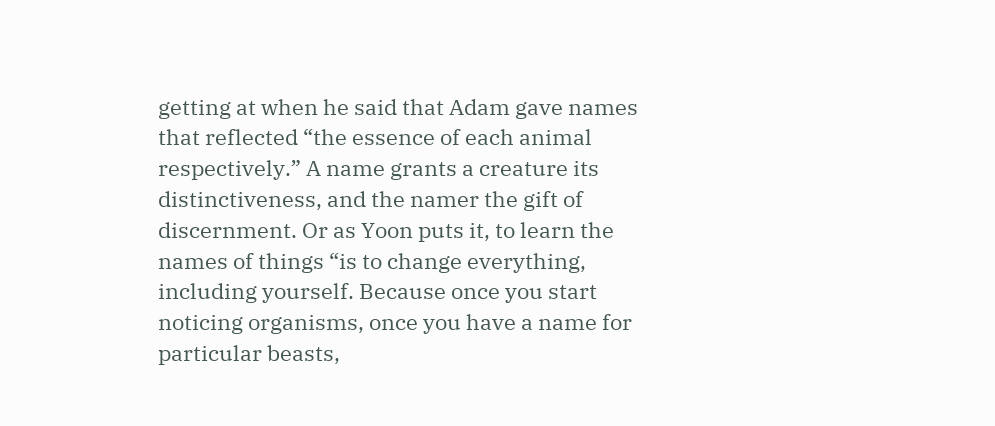getting at when he said that Adam gave names that reflected “the essence of each animal respectively.” A name grants a creature its distinctiveness, and the namer the gift of discernment. Or as Yoon puts it, to learn the names of things “is to change everything, including yourself. Because once you start noticing organisms, once you have a name for particular beasts,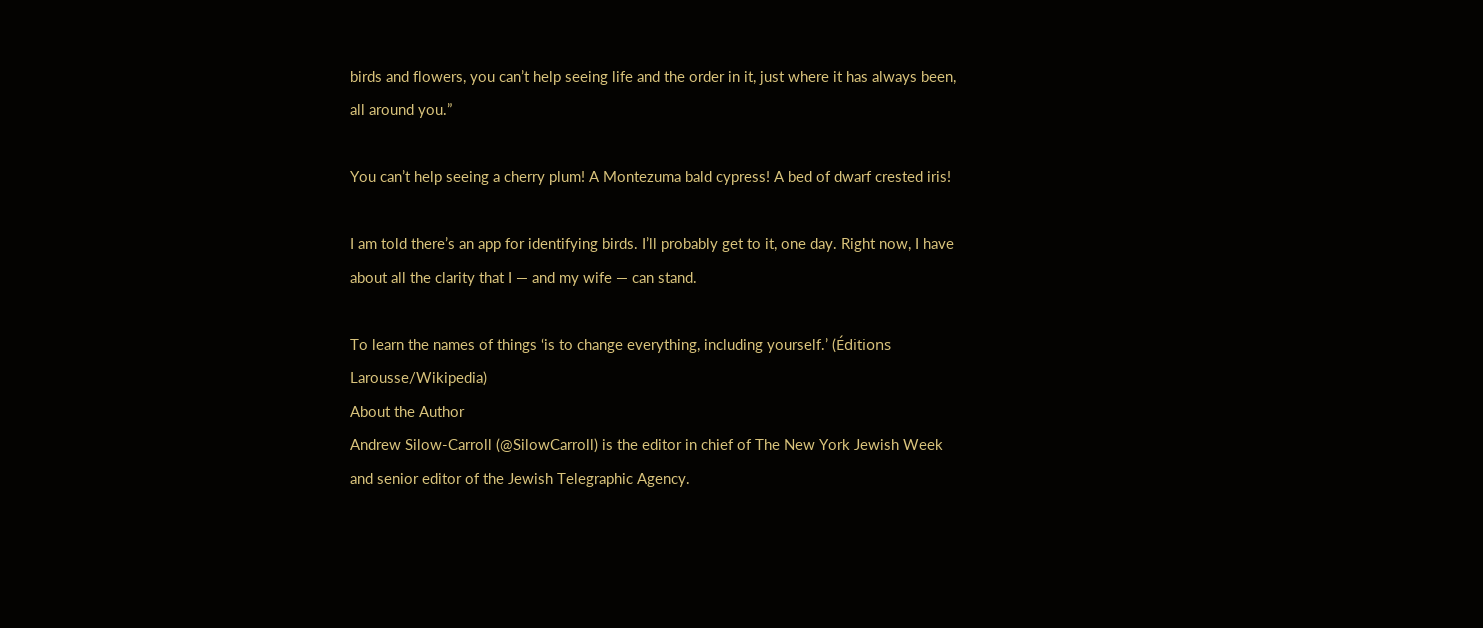birds and flowers, you can’t help seeing life and the order in it, just where it has always been, all around you.”

You can’t help seeing a cherry plum! A Montezuma bald cypress! A bed of dwarf crested iris!

I am told there’s an app for identifying birds. I’ll probably get to it, one day. Right now, I have about all the clarity that I — and my wife — can stand.

To learn the names of things ‘is to change everything, including yourself.’ (Éditions Larousse/Wikipedia)
About the Author
Andrew Silow-Carroll (@SilowCarroll) is the editor in chief of The New York Jewish Week and senior editor of the Jewish Telegraphic Agency.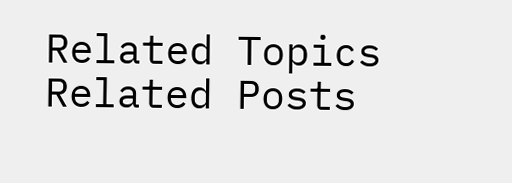Related Topics
Related Posts